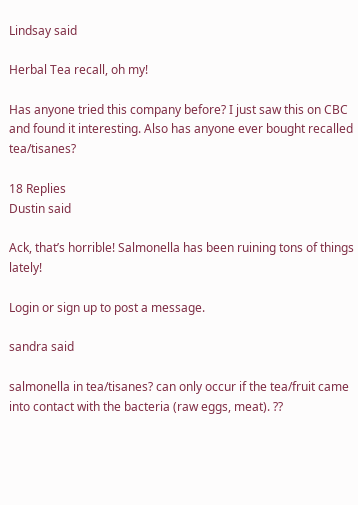Lindsay said

Herbal Tea recall, oh my!

Has anyone tried this company before? I just saw this on CBC and found it interesting. Also has anyone ever bought recalled tea/tisanes?

18 Replies
Dustin said

Ack, that’s horrible! Salmonella has been ruining tons of things lately!

Login or sign up to post a message.

sandra said

salmonella in tea/tisanes? can only occur if the tea/fruit came into contact with the bacteria (raw eggs, meat). ??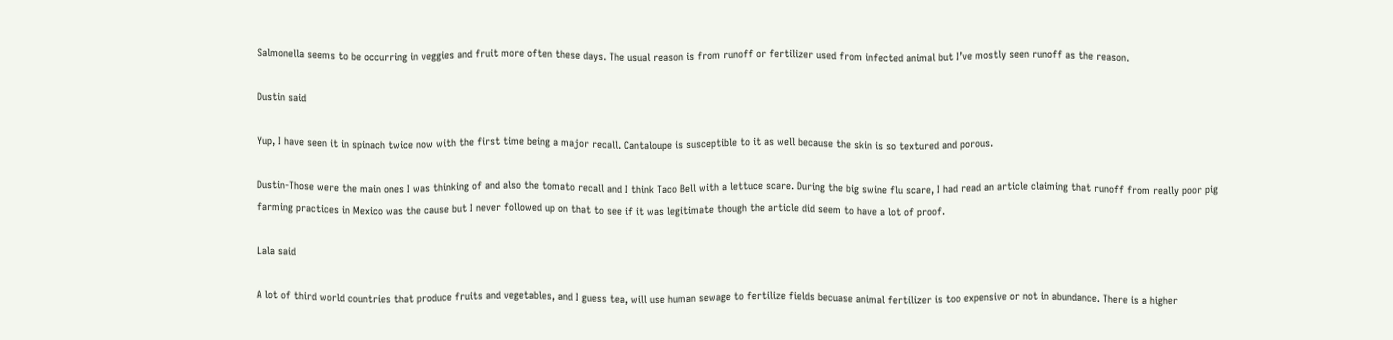Salmonella seems to be occurring in veggies and fruit more often these days. The usual reason is from runoff or fertilizer used from infected animal but I’ve mostly seen runoff as the reason.

Dustin said

Yup, I have seen it in spinach twice now with the first time being a major recall. Cantaloupe is susceptible to it as well because the skin is so textured and porous.

Dustin-Those were the main ones I was thinking of and also the tomato recall and I think Taco Bell with a lettuce scare. During the big swine flu scare, I had read an article claiming that runoff from really poor pig farming practices in Mexico was the cause but I never followed up on that to see if it was legitimate though the article did seem to have a lot of proof.

Lala said

A lot of third world countries that produce fruits and vegetables, and I guess tea, will use human sewage to fertilize fields becuase animal fertilizer is too expensive or not in abundance. There is a higher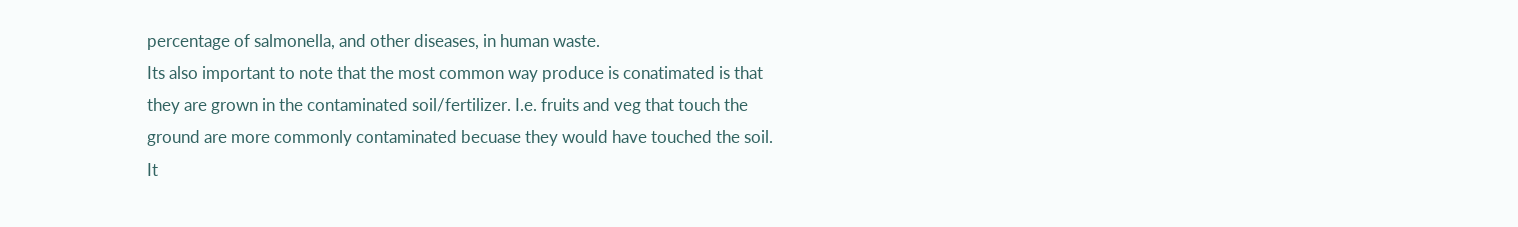percentage of salmonella, and other diseases, in human waste.
Its also important to note that the most common way produce is conatimated is that they are grown in the contaminated soil/fertilizer. I.e. fruits and veg that touch the ground are more commonly contaminated becuase they would have touched the soil.
It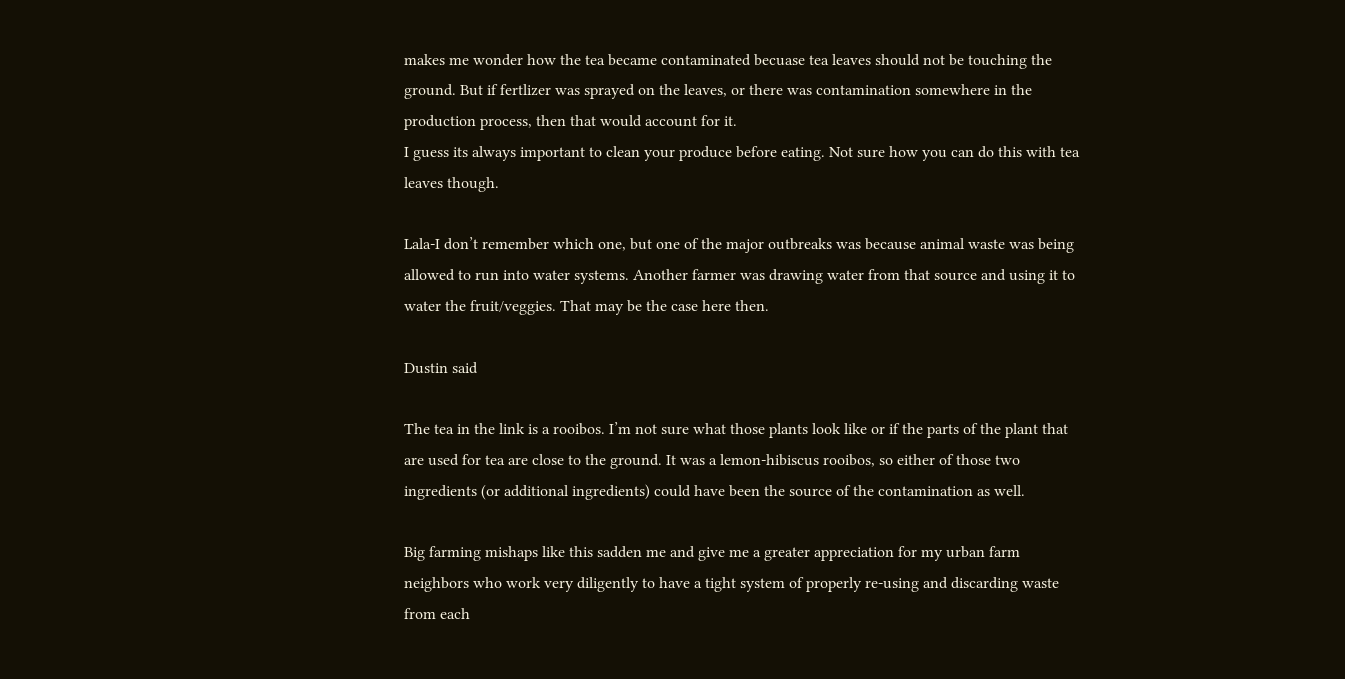makes me wonder how the tea became contaminated becuase tea leaves should not be touching the ground. But if fertlizer was sprayed on the leaves, or there was contamination somewhere in the production process, then that would account for it.
I guess its always important to clean your produce before eating. Not sure how you can do this with tea leaves though.

Lala-I don’t remember which one, but one of the major outbreaks was because animal waste was being allowed to run into water systems. Another farmer was drawing water from that source and using it to water the fruit/veggies. That may be the case here then.

Dustin said

The tea in the link is a rooibos. I’m not sure what those plants look like or if the parts of the plant that are used for tea are close to the ground. It was a lemon-hibiscus rooibos, so either of those two ingredients (or additional ingredients) could have been the source of the contamination as well.

Big farming mishaps like this sadden me and give me a greater appreciation for my urban farm neighbors who work very diligently to have a tight system of properly re-using and discarding waste from each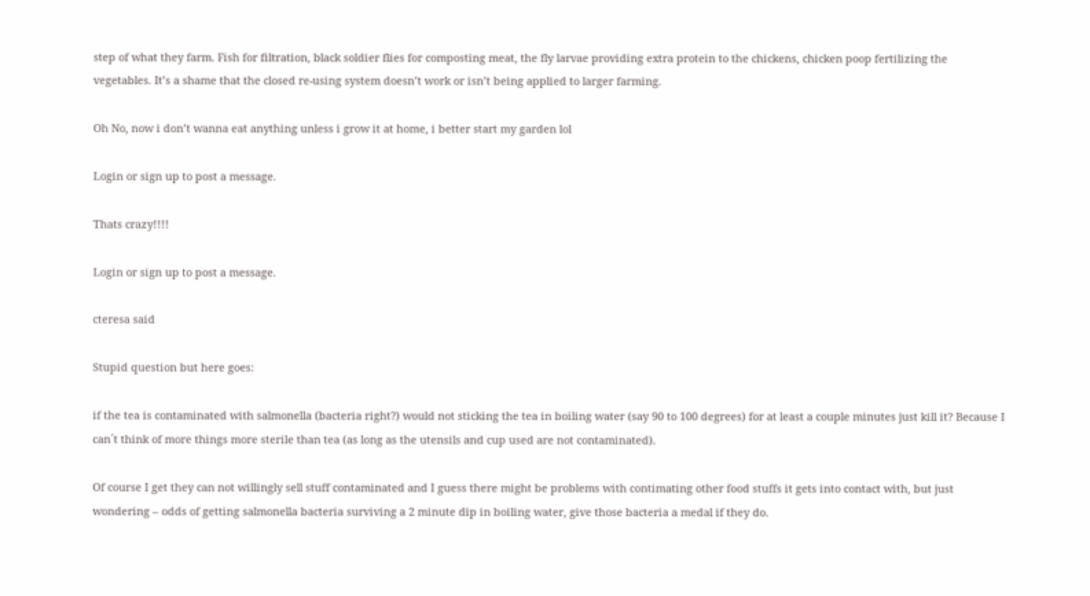step of what they farm. Fish for filtration, black soldier flies for composting meat, the fly larvae providing extra protein to the chickens, chicken poop fertilizing the vegetables. It’s a shame that the closed re-using system doesn’t work or isn’t being applied to larger farming.

Oh No, now i don’t wanna eat anything unless i grow it at home, i better start my garden lol

Login or sign up to post a message.

Thats crazy!!!!

Login or sign up to post a message.

cteresa said

Stupid question but here goes:

if the tea is contaminated with salmonella (bacteria right?) would not sticking the tea in boiling water (say 90 to 100 degrees) for at least a couple minutes just kill it? Because I can´t think of more things more sterile than tea (as long as the utensils and cup used are not contaminated).

Of course I get they can not willingly sell stuff contaminated and I guess there might be problems with contimating other food stuffs it gets into contact with, but just wondering – odds of getting salmonella bacteria surviving a 2 minute dip in boiling water, give those bacteria a medal if they do.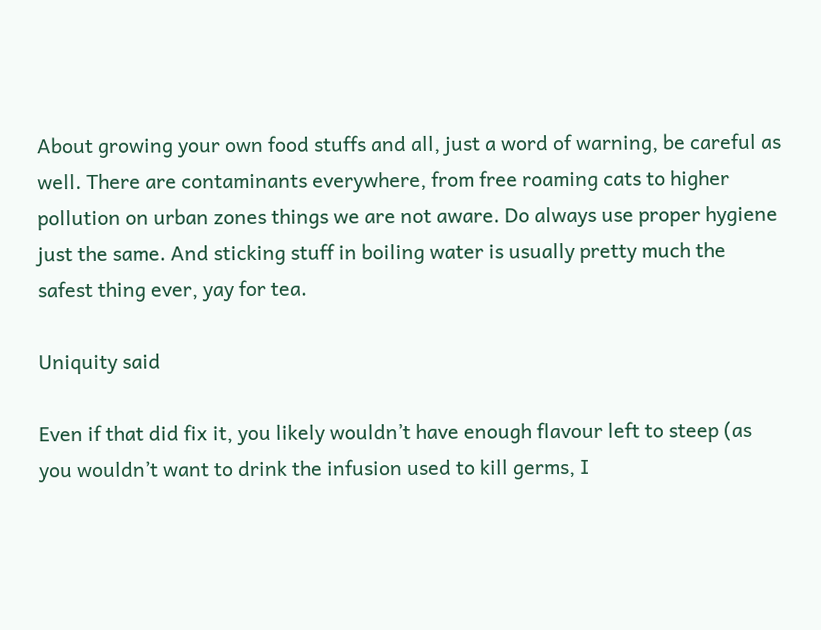About growing your own food stuffs and all, just a word of warning, be careful as well. There are contaminants everywhere, from free roaming cats to higher pollution on urban zones things we are not aware. Do always use proper hygiene just the same. And sticking stuff in boiling water is usually pretty much the safest thing ever, yay for tea.

Uniquity said

Even if that did fix it, you likely wouldn’t have enough flavour left to steep (as you wouldn’t want to drink the infusion used to kill germs, I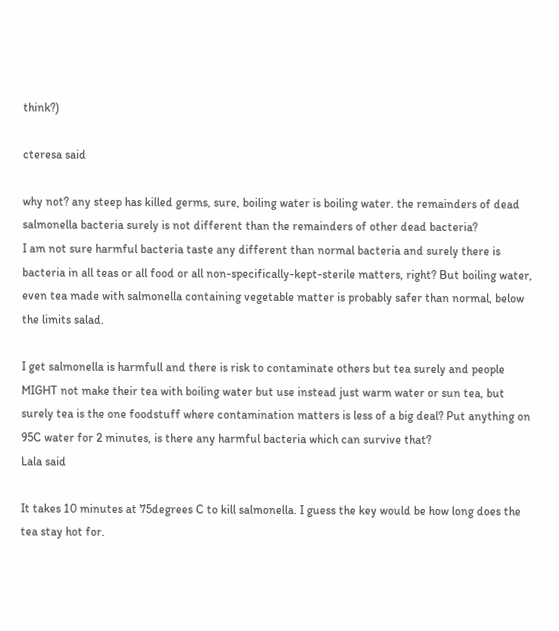think?)

cteresa said

why not? any steep has killed germs, sure, boiling water is boiling water. the remainders of dead salmonella bacteria surely is not different than the remainders of other dead bacteria?
I am not sure harmful bacteria taste any different than normal bacteria and surely there is bacteria in all teas or all food or all non-specifically-kept-sterile matters, right? But boiling water, even tea made with salmonella containing vegetable matter is probably safer than normal, below the limits salad.

I get salmonella is harmfull and there is risk to contaminate others but tea surely and people MIGHT not make their tea with boiling water but use instead just warm water or sun tea, but surely tea is the one foodstuff where contamination matters is less of a big deal? Put anything on 95C water for 2 minutes, is there any harmful bacteria which can survive that?
Lala said

It takes 10 minutes at 75degrees C to kill salmonella. I guess the key would be how long does the tea stay hot for.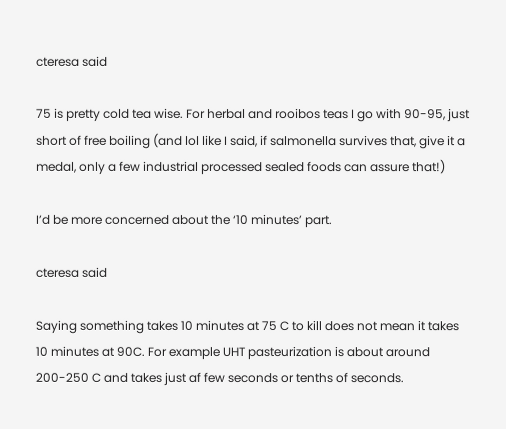cteresa said

75 is pretty cold tea wise. For herbal and rooibos teas I go with 90-95, just short of free boiling (and lol like I said, if salmonella survives that, give it a medal, only a few industrial processed sealed foods can assure that!)

I’d be more concerned about the ‘10 minutes’ part.

cteresa said

Saying something takes 10 minutes at 75 C to kill does not mean it takes 10 minutes at 90C. For example UHT pasteurization is about around 200-250 C and takes just af few seconds or tenths of seconds.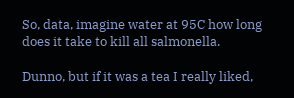So, data, imagine water at 95C how long does it take to kill all salmonella.

Dunno, but if it was a tea I really liked,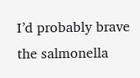I’d probably brave the salmonella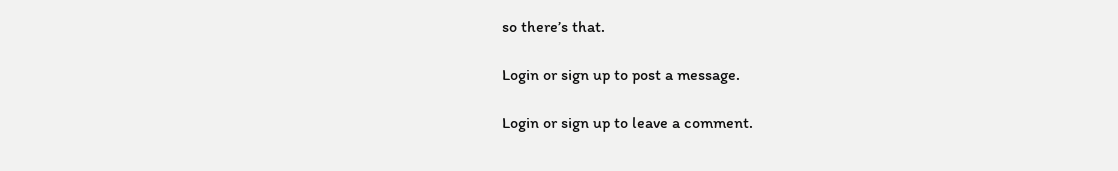so there’s that.

Login or sign up to post a message.

Login or sign up to leave a comment.